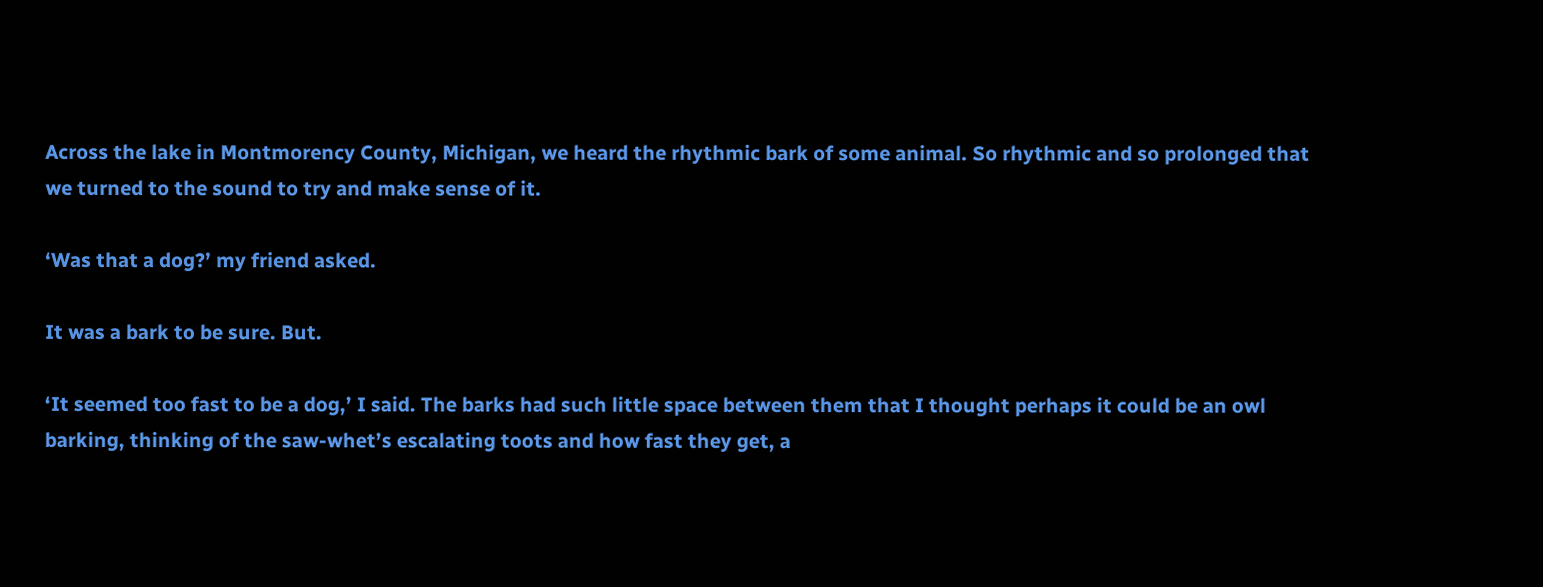Across the lake in Montmorency County, Michigan, we heard the rhythmic bark of some animal. So rhythmic and so prolonged that we turned to the sound to try and make sense of it.

‘Was that a dog?’ my friend asked.

It was a bark to be sure. But.

‘It seemed too fast to be a dog,’ I said. The barks had such little space between them that I thought perhaps it could be an owl barking, thinking of the saw-whet’s escalating toots and how fast they get, a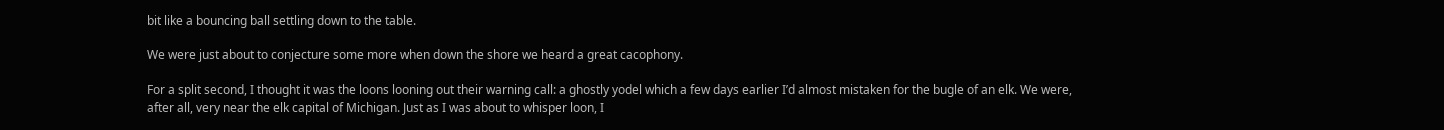bit like a bouncing ball settling down to the table.

We were just about to conjecture some more when down the shore we heard a great cacophony.

For a split second, I thought it was the loons looning out their warning call: a ghostly yodel which a few days earlier I’d almost mistaken for the bugle of an elk. We were, after all, very near the elk capital of Michigan. Just as I was about to whisper loon, I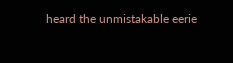heard the unmistakable eerie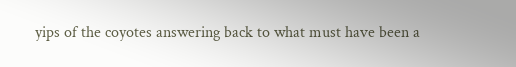yips of the coyotes answering back to what must have been a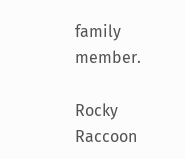family member.

Rocky Raccoon